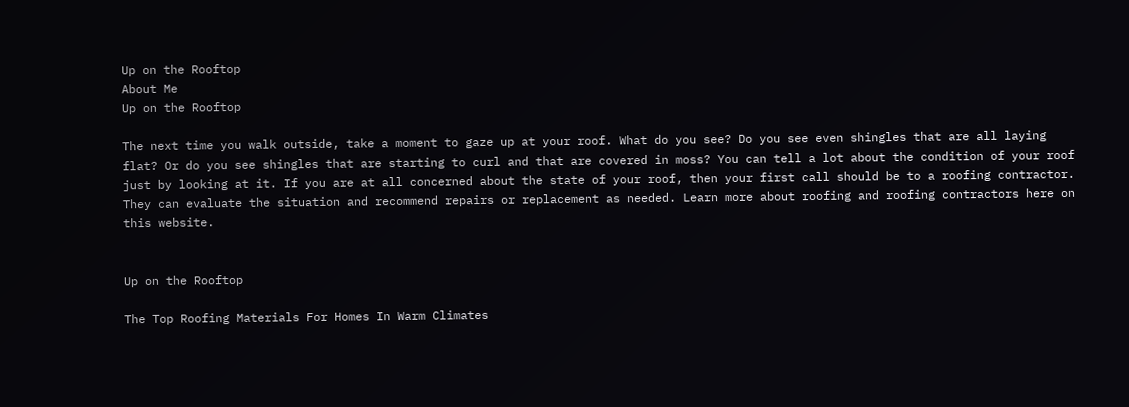Up on the Rooftop
About Me
Up on the Rooftop

The next time you walk outside, take a moment to gaze up at your roof. What do you see? Do you see even shingles that are all laying flat? Or do you see shingles that are starting to curl and that are covered in moss? You can tell a lot about the condition of your roof just by looking at it. If you are at all concerned about the state of your roof, then your first call should be to a roofing contractor. They can evaluate the situation and recommend repairs or replacement as needed. Learn more about roofing and roofing contractors here on this website.


Up on the Rooftop

The Top Roofing Materials For Homes In Warm Climates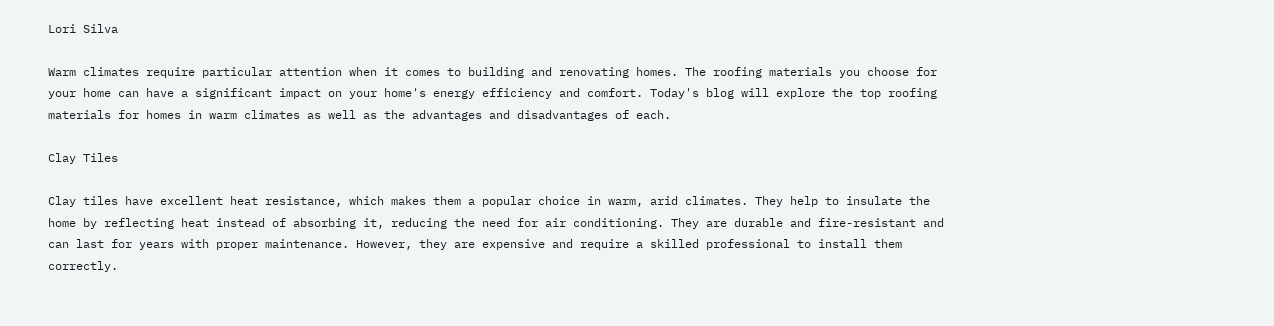Lori Silva

Warm climates require particular attention when it comes to building and renovating homes. The roofing materials you choose for your home can have a significant impact on your home's energy efficiency and comfort. Today's blog will explore the top roofing materials for homes in warm climates as well as the advantages and disadvantages of each.

Clay Tiles

Clay tiles have excellent heat resistance, which makes them a popular choice in warm, arid climates. They help to insulate the home by reflecting heat instead of absorbing it, reducing the need for air conditioning. They are durable and fire-resistant and can last for years with proper maintenance. However, they are expensive and require a skilled professional to install them correctly.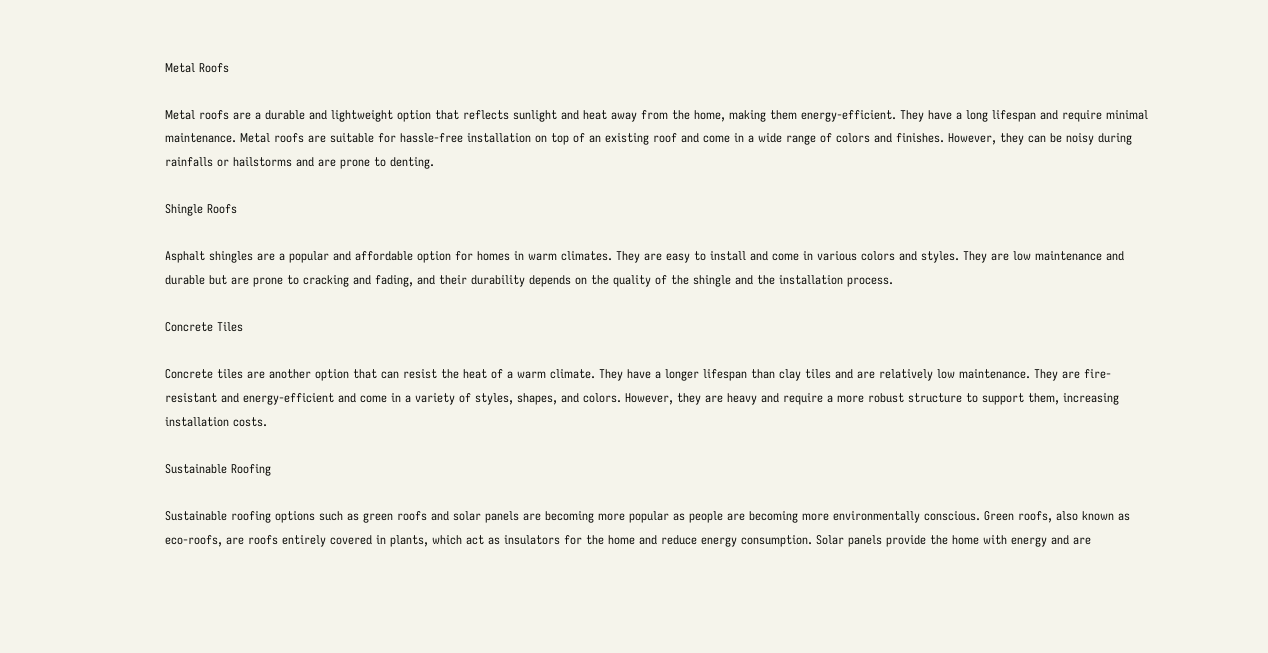Metal Roofs

Metal roofs are a durable and lightweight option that reflects sunlight and heat away from the home, making them energy-efficient. They have a long lifespan and require minimal maintenance. Metal roofs are suitable for hassle-free installation on top of an existing roof and come in a wide range of colors and finishes. However, they can be noisy during rainfalls or hailstorms and are prone to denting.

Shingle Roofs

Asphalt shingles are a popular and affordable option for homes in warm climates. They are easy to install and come in various colors and styles. They are low maintenance and durable but are prone to cracking and fading, and their durability depends on the quality of the shingle and the installation process.

Concrete Tiles

Concrete tiles are another option that can resist the heat of a warm climate. They have a longer lifespan than clay tiles and are relatively low maintenance. They are fire-resistant and energy-efficient and come in a variety of styles, shapes, and colors. However, they are heavy and require a more robust structure to support them, increasing installation costs.

Sustainable Roofing

Sustainable roofing options such as green roofs and solar panels are becoming more popular as people are becoming more environmentally conscious. Green roofs, also known as eco-roofs, are roofs entirely covered in plants, which act as insulators for the home and reduce energy consumption. Solar panels provide the home with energy and are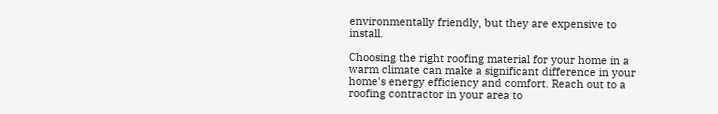environmentally friendly, but they are expensive to install.

Choosing the right roofing material for your home in a warm climate can make a significant difference in your home's energy efficiency and comfort. Reach out to a roofing contractor in your area to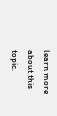learn more about this topic.